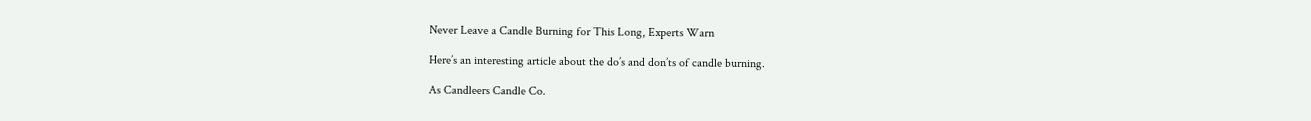Never Leave a Candle Burning for This Long, Experts Warn

Here’s an interesting article about the do’s and don’ts of candle burning.

As Candleers Candle Co.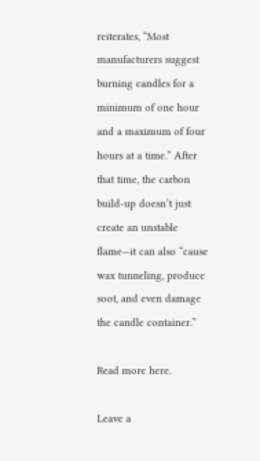reiterates, “Most manufacturers suggest burning candles for a minimum of one hour and a maximum of four hours at a time.” After that time, the carbon build-up doesn’t just create an unstable flame—it can also “cause wax tunneling, produce soot, and even damage the candle container.”

Read more here.

Leave a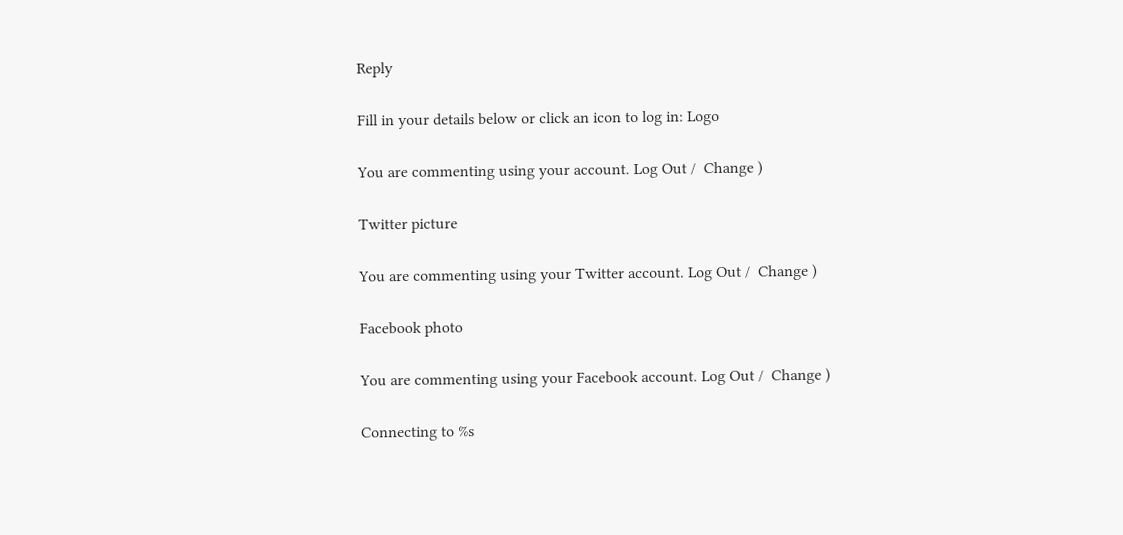Reply

Fill in your details below or click an icon to log in: Logo

You are commenting using your account. Log Out /  Change )

Twitter picture

You are commenting using your Twitter account. Log Out /  Change )

Facebook photo

You are commenting using your Facebook account. Log Out /  Change )

Connecting to %s